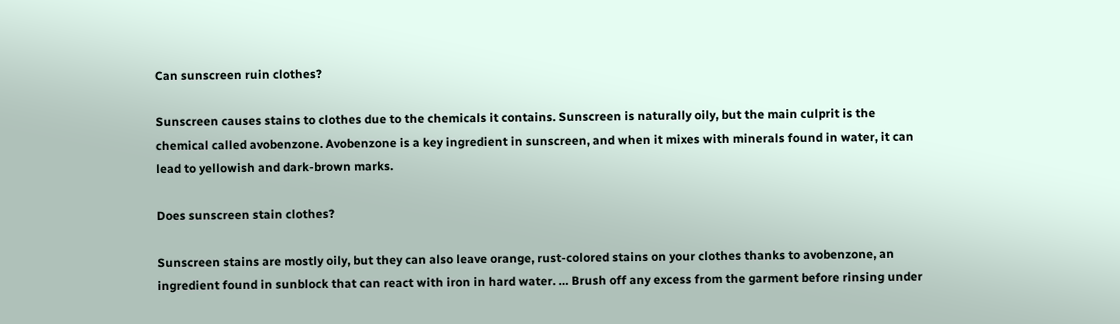Can sunscreen ruin clothes?

Sunscreen causes stains to clothes due to the chemicals it contains. Sunscreen is naturally oily, but the main culprit is the chemical called avobenzone. Avobenzone is a key ingredient in sunscreen, and when it mixes with minerals found in water, it can lead to yellowish and dark-brown marks.

Does sunscreen stain clothes?

Sunscreen stains are mostly oily, but they can also leave orange, rust-colored stains on your clothes thanks to avobenzone, an ingredient found in sunblock that can react with iron in hard water. … Brush off any excess from the garment before rinsing under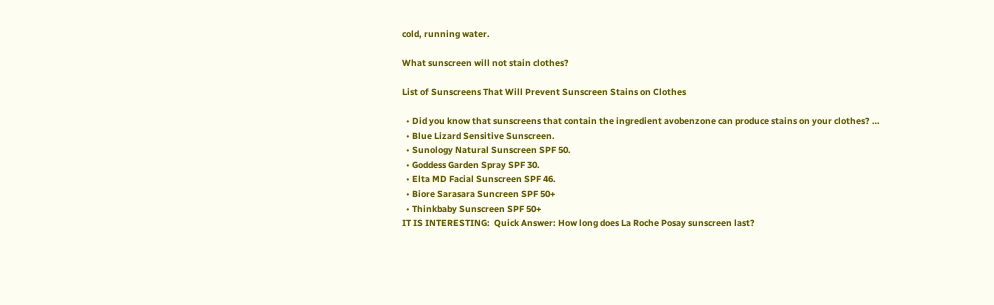cold, running water.

What sunscreen will not stain clothes?

List of Sunscreens That Will Prevent Sunscreen Stains on Clothes

  • Did you know that sunscreens that contain the ingredient avobenzone can produce stains on your clothes? …
  • Blue Lizard Sensitive Sunscreen.
  • Sunology Natural Sunscreen SPF 50.
  • Goddess Garden Spray SPF 30.
  • Elta MD Facial Sunscreen SPF 46.
  • Biore Sarasara Suncreen SPF 50+
  • Thinkbaby Sunscreen SPF 50+
IT IS INTERESTING:  Quick Answer: How long does La Roche Posay sunscreen last?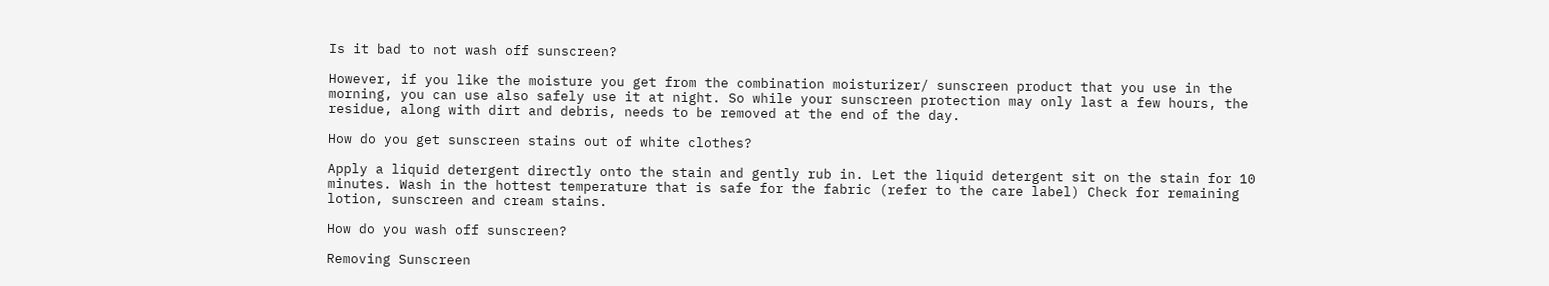Is it bad to not wash off sunscreen?

However, if you like the moisture you get from the combination moisturizer/ sunscreen product that you use in the morning, you can use also safely use it at night. So while your sunscreen protection may only last a few hours, the residue, along with dirt and debris, needs to be removed at the end of the day.

How do you get sunscreen stains out of white clothes?

Apply a liquid detergent directly onto the stain and gently rub in. Let the liquid detergent sit on the stain for 10 minutes. Wash in the hottest temperature that is safe for the fabric (refer to the care label) Check for remaining lotion, sunscreen and cream stains.

How do you wash off sunscreen?

Removing Sunscreen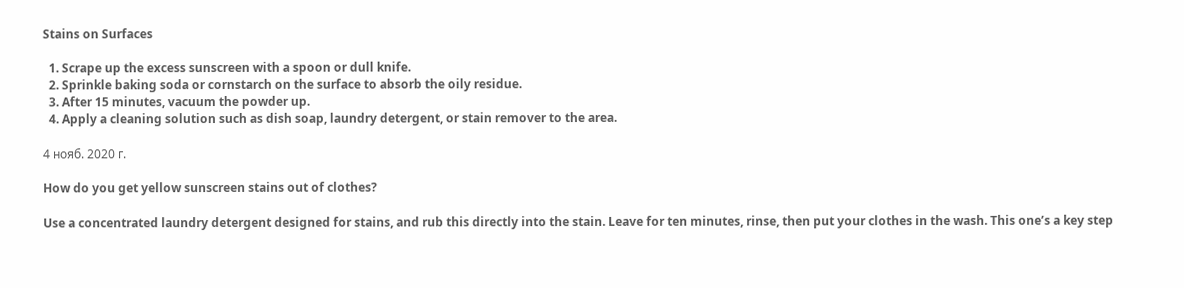Stains on Surfaces

  1. Scrape up the excess sunscreen with a spoon or dull knife.
  2. Sprinkle baking soda or cornstarch on the surface to absorb the oily residue.
  3. After 15 minutes, vacuum the powder up.
  4. Apply a cleaning solution such as dish soap, laundry detergent, or stain remover to the area.

4 нояб. 2020 г.

How do you get yellow sunscreen stains out of clothes?

Use a concentrated laundry detergent designed for stains, and rub this directly into the stain. Leave for ten minutes, rinse, then put your clothes in the wash. This one’s a key step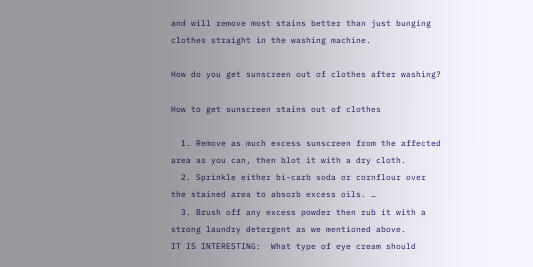and will remove most stains better than just bunging clothes straight in the washing machine.

How do you get sunscreen out of clothes after washing?

How to get sunscreen stains out of clothes

  1. Remove as much excess sunscreen from the affected area as you can, then blot it with a dry cloth.
  2. Sprinkle either bi-carb soda or cornflour over the stained area to absorb excess oils. …
  3. Brush off any excess powder then rub it with a strong laundry detergent as we mentioned above.
IT IS INTERESTING:  What type of eye cream should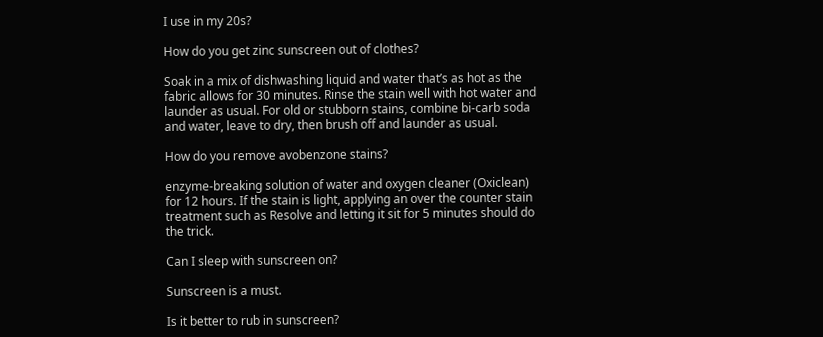I use in my 20s?

How do you get zinc sunscreen out of clothes?

Soak in a mix of dishwashing liquid and water that’s as hot as the fabric allows for 30 minutes. Rinse the stain well with hot water and launder as usual. For old or stubborn stains, combine bi-carb soda and water, leave to dry, then brush off and launder as usual.

How do you remove avobenzone stains?

enzyme-breaking solution of water and oxygen cleaner (Oxiclean) for 12 hours. If the stain is light, applying an over the counter stain treatment such as Resolve and letting it sit for 5 minutes should do the trick.

Can I sleep with sunscreen on?

Sunscreen is a must.

Is it better to rub in sunscreen?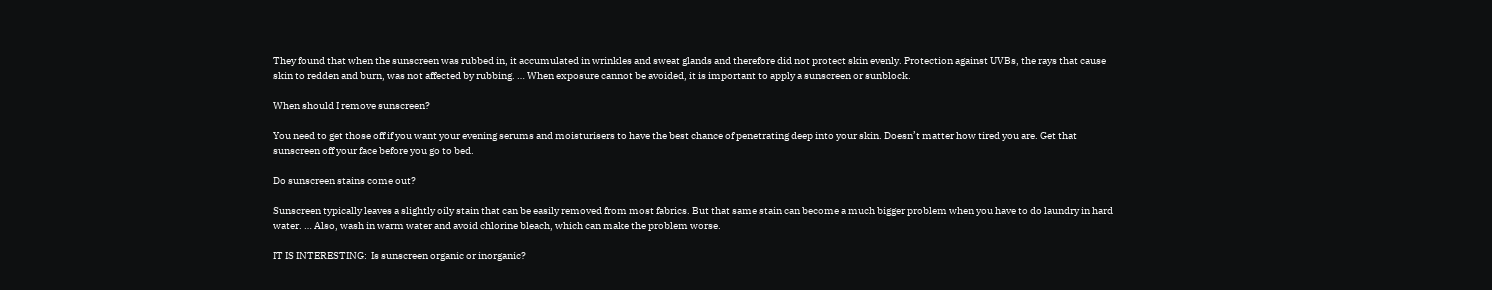They found that when the sunscreen was rubbed in, it accumulated in wrinkles and sweat glands and therefore did not protect skin evenly. Protection against UVBs, the rays that cause skin to redden and burn, was not affected by rubbing. … When exposure cannot be avoided, it is important to apply a sunscreen or sunblock.

When should I remove sunscreen?

You need to get those off if you want your evening serums and moisturisers to have the best chance of penetrating deep into your skin. Doesn’t matter how tired you are. Get that sunscreen off your face before you go to bed.

Do sunscreen stains come out?

Sunscreen typically leaves a slightly oily stain that can be easily removed from most fabrics. But that same stain can become a much bigger problem when you have to do laundry in hard water. … Also, wash in warm water and avoid chlorine bleach, which can make the problem worse.

IT IS INTERESTING:  Is sunscreen organic or inorganic?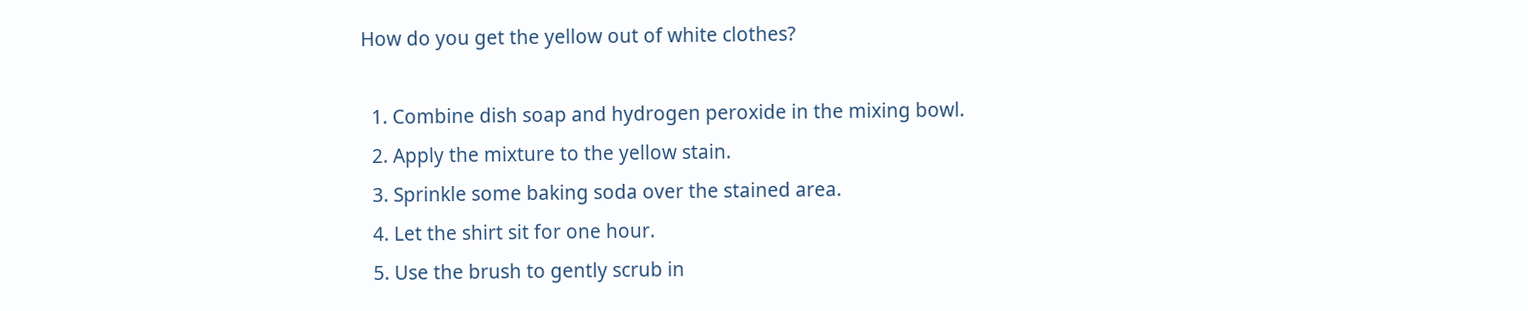How do you get the yellow out of white clothes?

  1. Combine dish soap and hydrogen peroxide in the mixing bowl.
  2. Apply the mixture to the yellow stain.
  3. Sprinkle some baking soda over the stained area.
  4. Let the shirt sit for one hour.
  5. Use the brush to gently scrub in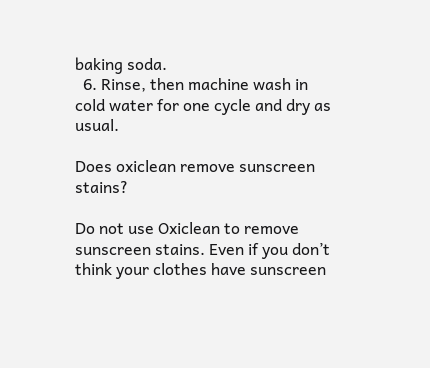baking soda.
  6. Rinse, then machine wash in cold water for one cycle and dry as usual.

Does oxiclean remove sunscreen stains?

Do not use Oxiclean to remove sunscreen stains. Even if you don’t think your clothes have sunscreen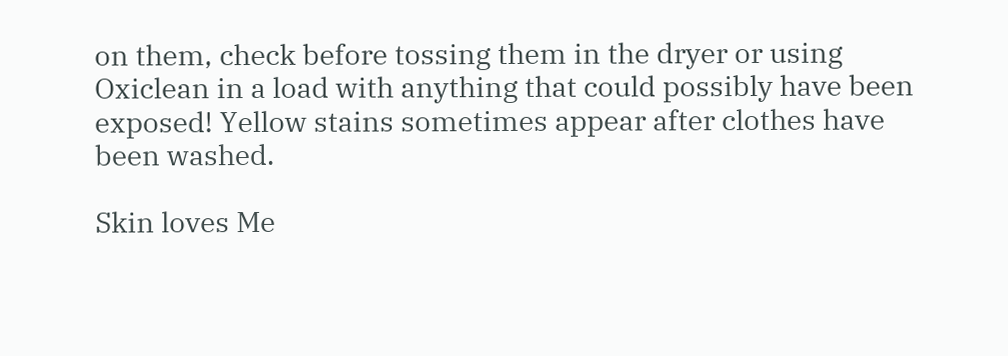on them, check before tossing them in the dryer or using Oxiclean in a load with anything that could possibly have been exposed! Yellow stains sometimes appear after clothes have been washed.

Skin loves Me